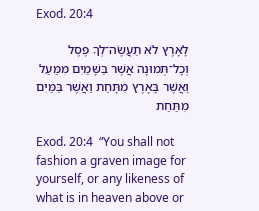Exod. 20:4

לָאָרֶץ לֹא תַעֲשֶׂה־לְךָ פֶסֶל וְכָל־תְּמוּנָה אֲשֶׁר בַּשָּׁמַיִם מִמַּעַל וַאֲשֶׁר בָּאָרֶץ מִתָּחַת וַאֲשֶׁר בַּמַּיִם מִתַּחַת

Exod. 20:4  “You shall not fashion a graven image for yourself, or any likeness of what is in heaven above or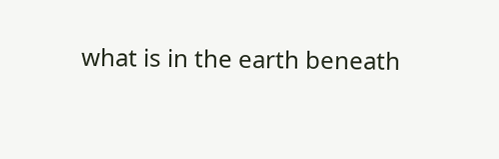what is in the earth beneath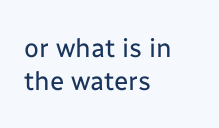or what is in the waters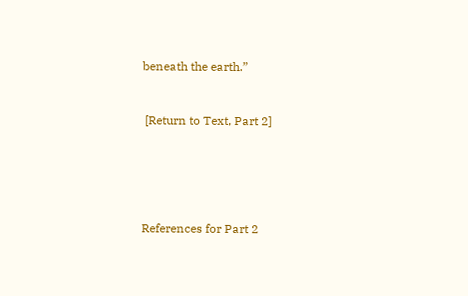beneath the earth.”


 [Return to Text, Part 2]





References for Part 2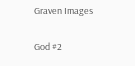Graven Images

God #2